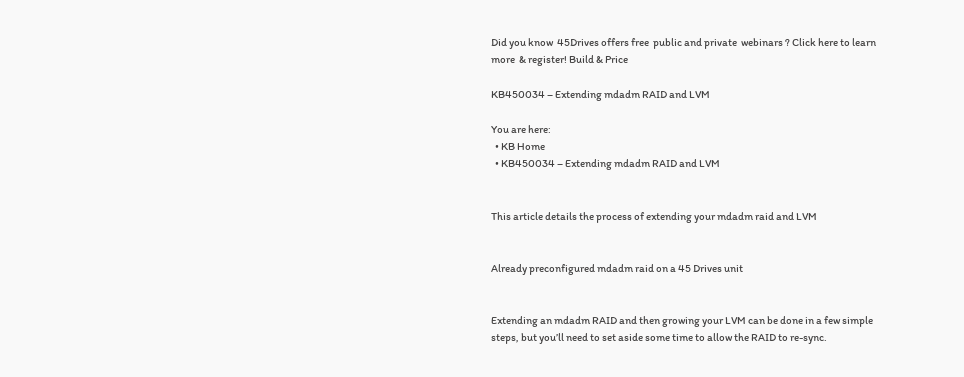Did you know  45Drives offers free  public and private  webinars ? Click here to learn more  & register! Build & Price

KB450034 – Extending mdadm RAID and LVM

You are here:
  • KB Home
  • KB450034 – Extending mdadm RAID and LVM


This article details the process of extending your mdadm raid and LVM


Already preconfigured mdadm raid on a 45 Drives unit


Extending an mdadm RAID and then growing your LVM can be done in a few simple steps, but you’ll need to set aside some time to allow the RAID to re-sync.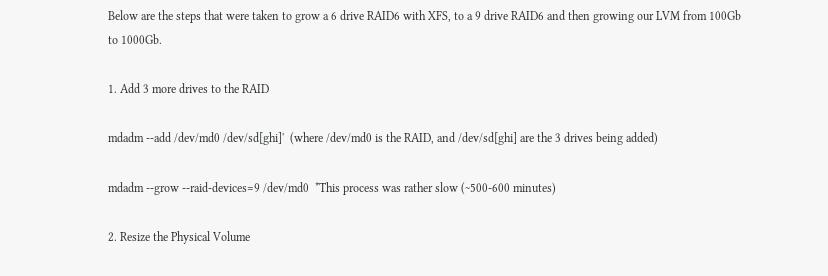Below are the steps that were taken to grow a 6 drive RAID6 with XFS, to a 9 drive RAID6 and then growing our LVM from 100Gb to 1000Gb.

1. Add 3 more drives to the RAID

mdadm --add /dev/md0 /dev/sd[ghi]'  (where /dev/md0 is the RAID, and /dev/sd[ghi] are the 3 drives being added)

mdadm --grow --raid-devices=9 /dev/md0  *This process was rather slow (~500-600 minutes)

2. Resize the Physical Volume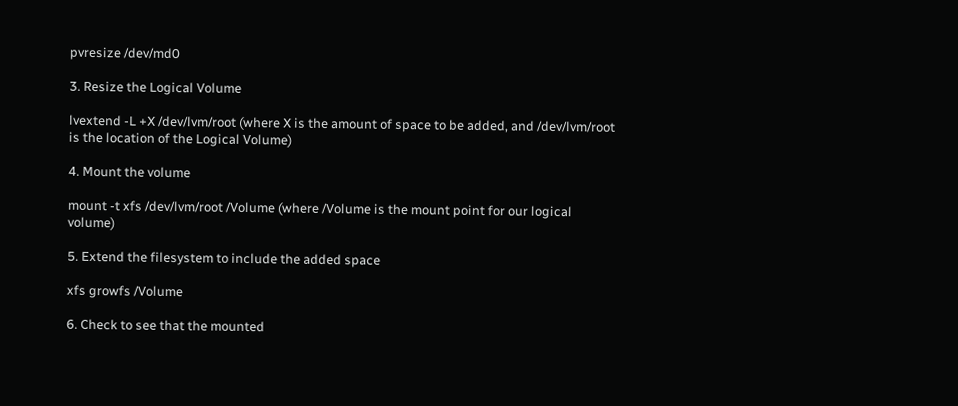pvresize /dev/md0

3. Resize the Logical Volume

lvextend -L +X /dev/lvm/root (where X is the amount of space to be added, and /dev/lvm/root is the location of the Logical Volume)

4. Mount the volume

mount -t xfs /dev/lvm/root /Volume (where /Volume is the mount point for our logical volume)

5. Extend the filesystem to include the added space

xfs growfs /Volume

6. Check to see that the mounted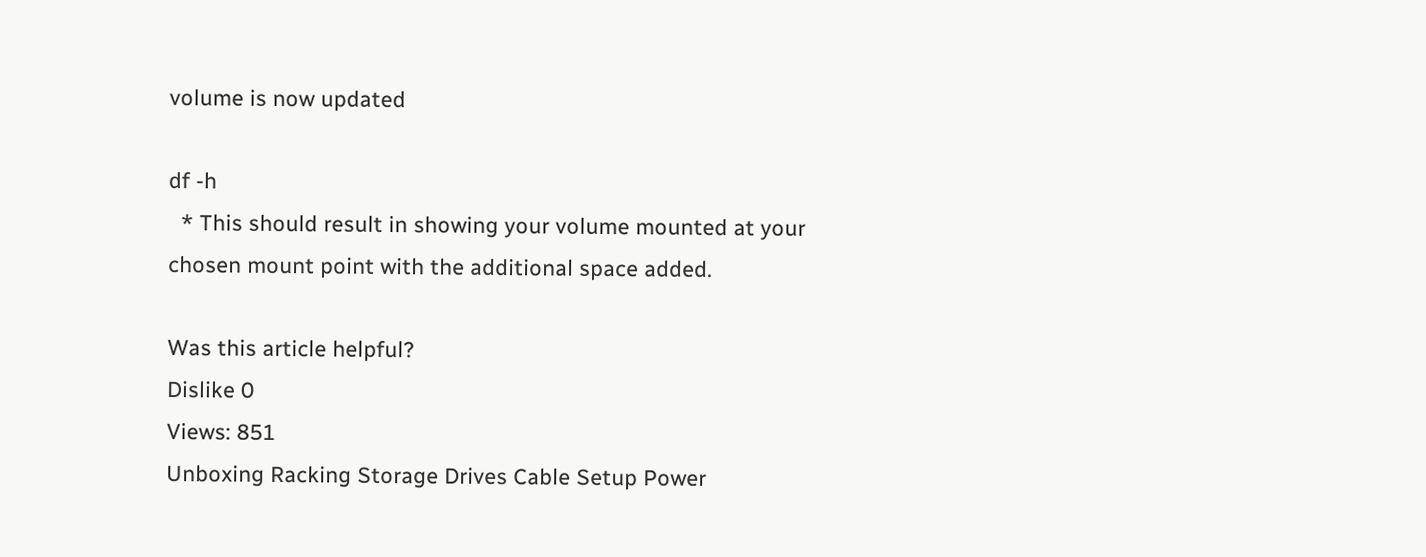volume is now updated

df -h
  * This should result in showing your volume mounted at your chosen mount point with the additional space added.

Was this article helpful?
Dislike 0
Views: 851
Unboxing Racking Storage Drives Cable Setup Power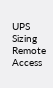UPS Sizing Remote Access